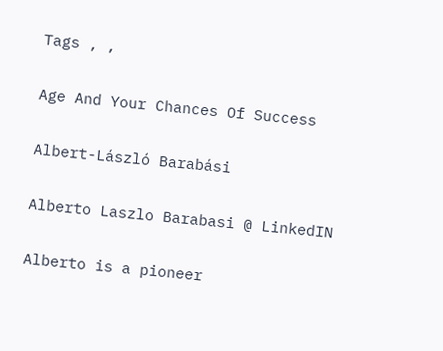Tags , ,

Age And Your Chances Of Success

Albert-László Barabási

Alberto Laszlo Barabasi @ LinkedIN

Alberto is a pioneer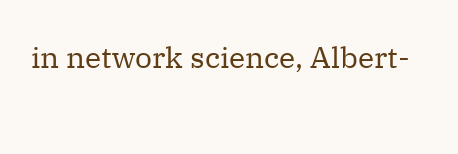in network science, Albert-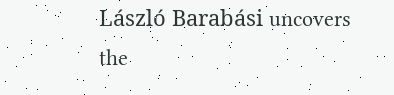László Barabási uncovers the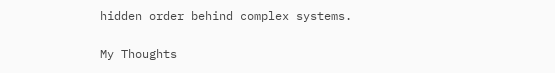hidden order behind complex systems.

My Thoughts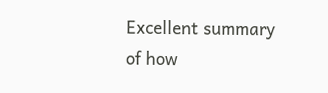Excellent summary of how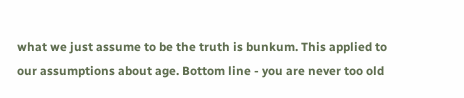what we just assume to be the truth is bunkum. This applied to our assumptions about age. Bottom line - you are never too old